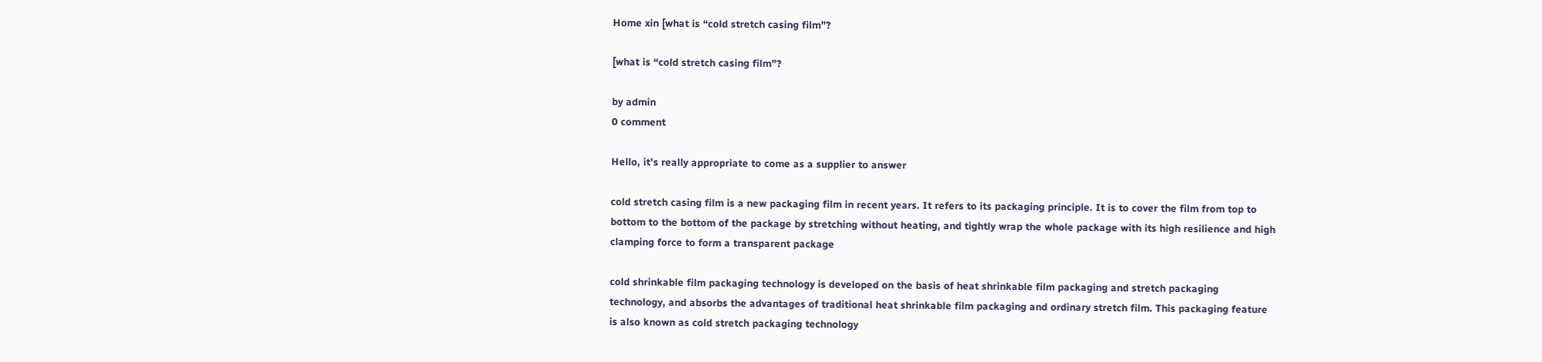Home xin [what is “cold stretch casing film”?

[what is “cold stretch casing film”?

by admin
0 comment

Hello, it’s really appropriate to come as a supplier to answer

cold stretch casing film is a new packaging film in recent years. It refers to its packaging principle. It is to cover the film from top to bottom to the bottom of the package by stretching without heating, and tightly wrap the whole package with its high resilience and high clamping force to form a transparent package

cold shrinkable film packaging technology is developed on the basis of heat shrinkable film packaging and stretch packaging technology, and absorbs the advantages of traditional heat shrinkable film packaging and ordinary stretch film. This packaging feature is also known as cold stretch packaging technology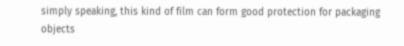simply speaking, this kind of film can form good protection for packaging objects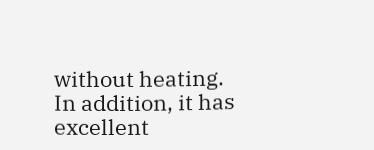without heating. In addition, it has excellent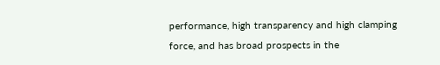performance, high transparency and high clamping force, and has broad prospects in the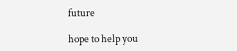future

hope to help you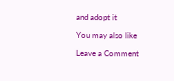and adopt it

You may also like

Leave a Comment